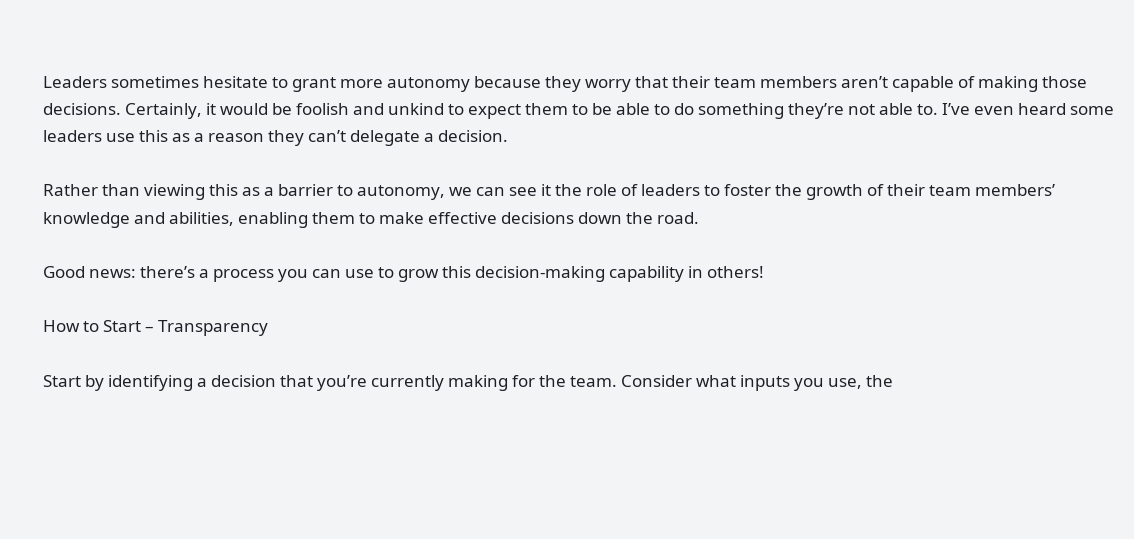Leaders sometimes hesitate to grant more autonomy because they worry that their team members aren’t capable of making those decisions. Certainly, it would be foolish and unkind to expect them to be able to do something they’re not able to. I’ve even heard some leaders use this as a reason they can’t delegate a decision.

Rather than viewing this as a barrier to autonomy, we can see it the role of leaders to foster the growth of their team members’ knowledge and abilities, enabling them to make effective decisions down the road.

Good news: there’s a process you can use to grow this decision-making capability in others!

How to Start – Transparency

Start by identifying a decision that you’re currently making for the team. Consider what inputs you use, the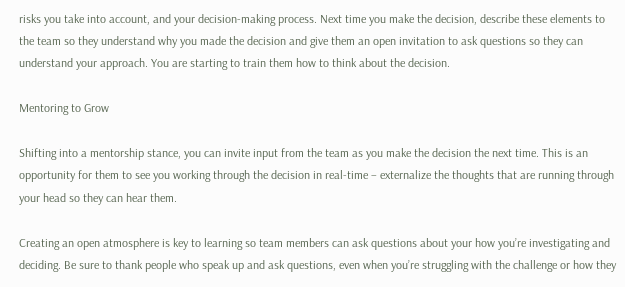risks you take into account, and your decision-making process. Next time you make the decision, describe these elements to the team so they understand why you made the decision and give them an open invitation to ask questions so they can understand your approach. You are starting to train them how to think about the decision.

Mentoring to Grow

Shifting into a mentorship stance, you can invite input from the team as you make the decision the next time. This is an opportunity for them to see you working through the decision in real-time – externalize the thoughts that are running through your head so they can hear them.

Creating an open atmosphere is key to learning so team members can ask questions about your how you’re investigating and deciding. Be sure to thank people who speak up and ask questions, even when you’re struggling with the challenge or how they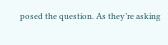posed the question. As they’re asking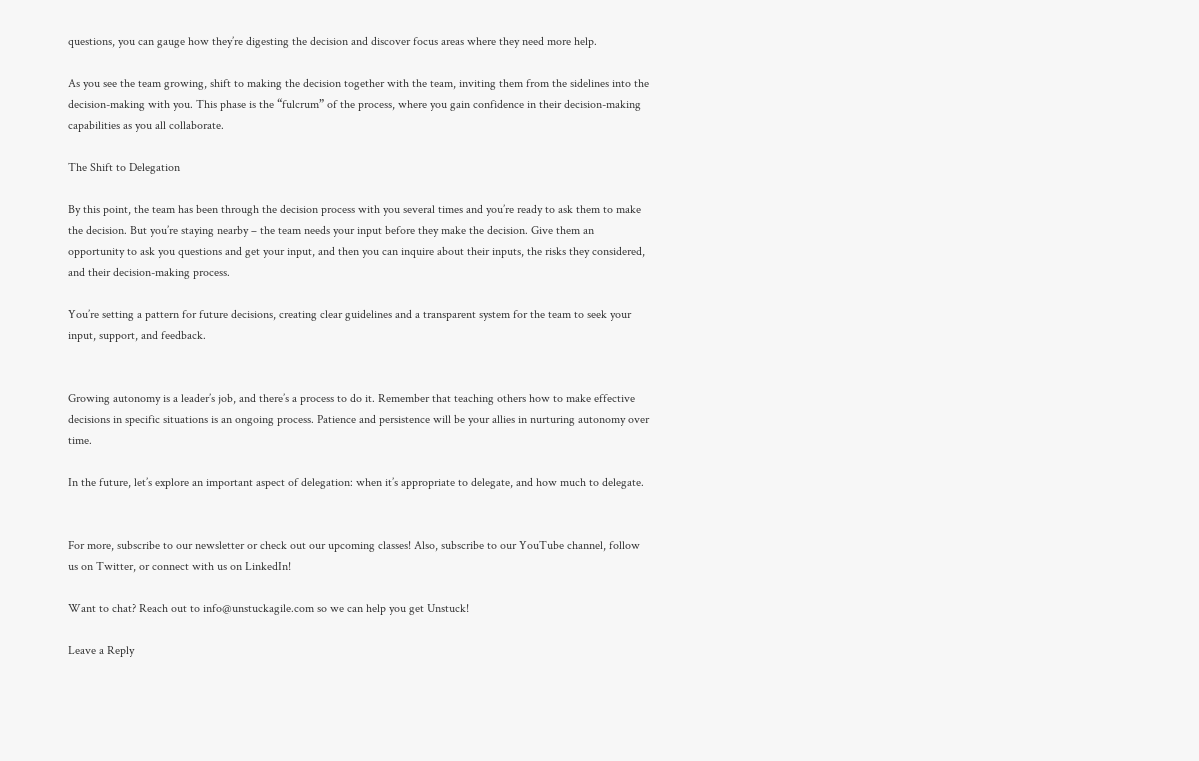questions, you can gauge how they’re digesting the decision and discover focus areas where they need more help.

As you see the team growing, shift to making the decision together with the team, inviting them from the sidelines into the decision-making with you. This phase is the “fulcrum” of the process, where you gain confidence in their decision-making capabilities as you all collaborate.

The Shift to Delegation

By this point, the team has been through the decision process with you several times and you’re ready to ask them to make the decision. But you’re staying nearby – the team needs your input before they make the decision. Give them an opportunity to ask you questions and get your input, and then you can inquire about their inputs, the risks they considered, and their decision-making process.

You’re setting a pattern for future decisions, creating clear guidelines and a transparent system for the team to seek your input, support, and feedback.


Growing autonomy is a leader’s job, and there’s a process to do it. Remember that teaching others how to make effective decisions in specific situations is an ongoing process. Patience and persistence will be your allies in nurturing autonomy over time.

In the future, let’s explore an important aspect of delegation: when it’s appropriate to delegate, and how much to delegate.


For more, subscribe to our newsletter or check out our upcoming classes! Also, subscribe to our YouTube channel, follow us on Twitter, or connect with us on LinkedIn!

Want to chat? Reach out to info@unstuckagile.com so we can help you get Unstuck!

Leave a Reply